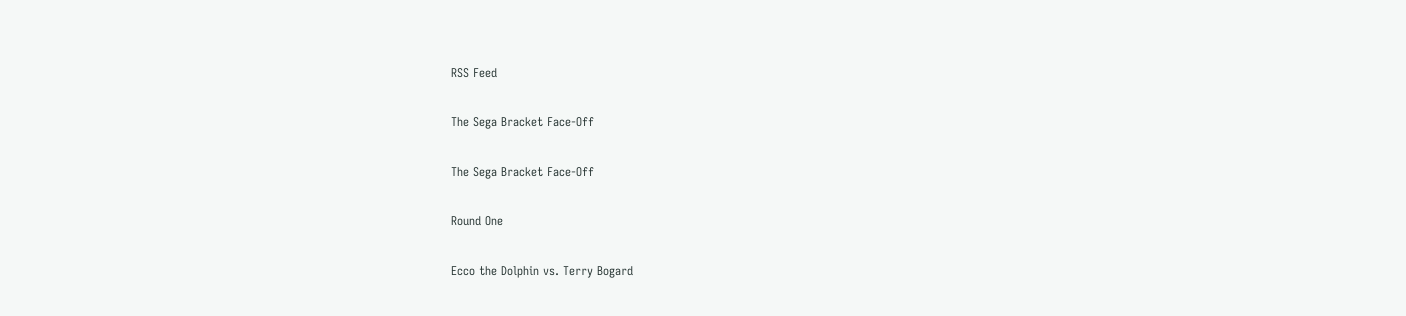RSS Feed

The Sega Bracket Face-Off

The Sega Bracket Face-Off

Round One

Ecco the Dolphin vs. Terry Bogard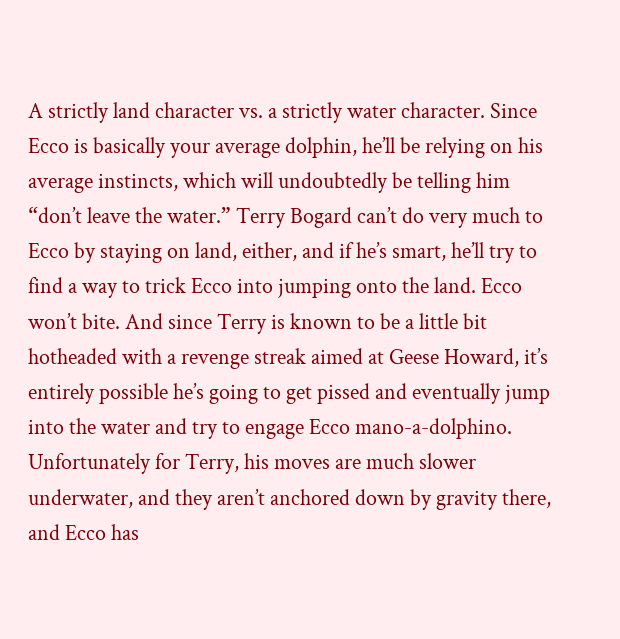A strictly land character vs. a strictly water character. Since Ecco is basically your average dolphin, he’ll be relying on his average instincts, which will undoubtedly be telling him “don’t leave the water.” Terry Bogard can’t do very much to Ecco by staying on land, either, and if he’s smart, he’ll try to find a way to trick Ecco into jumping onto the land. Ecco won’t bite. And since Terry is known to be a little bit hotheaded with a revenge streak aimed at Geese Howard, it’s entirely possible he’s going to get pissed and eventually jump into the water and try to engage Ecco mano-a-dolphino. Unfortunately for Terry, his moves are much slower underwater, and they aren’t anchored down by gravity there, and Ecco has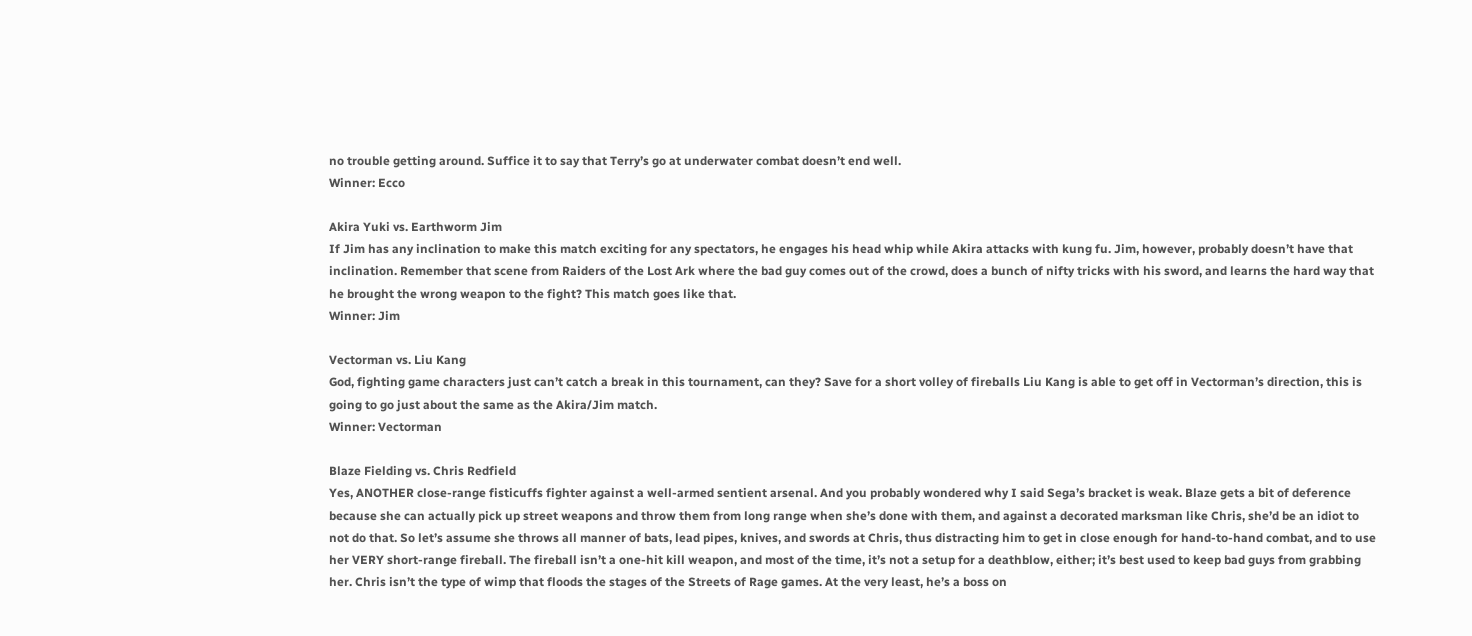no trouble getting around. Suffice it to say that Terry’s go at underwater combat doesn’t end well.
Winner: Ecco

Akira Yuki vs. Earthworm Jim
If Jim has any inclination to make this match exciting for any spectators, he engages his head whip while Akira attacks with kung fu. Jim, however, probably doesn’t have that inclination. Remember that scene from Raiders of the Lost Ark where the bad guy comes out of the crowd, does a bunch of nifty tricks with his sword, and learns the hard way that he brought the wrong weapon to the fight? This match goes like that.
Winner: Jim

Vectorman vs. Liu Kang
God, fighting game characters just can’t catch a break in this tournament, can they? Save for a short volley of fireballs Liu Kang is able to get off in Vectorman’s direction, this is going to go just about the same as the Akira/Jim match.
Winner: Vectorman

Blaze Fielding vs. Chris Redfield
Yes, ANOTHER close-range fisticuffs fighter against a well-armed sentient arsenal. And you probably wondered why I said Sega’s bracket is weak. Blaze gets a bit of deference because she can actually pick up street weapons and throw them from long range when she’s done with them, and against a decorated marksman like Chris, she’d be an idiot to not do that. So let’s assume she throws all manner of bats, lead pipes, knives, and swords at Chris, thus distracting him to get in close enough for hand-to-hand combat, and to use her VERY short-range fireball. The fireball isn’t a one-hit kill weapon, and most of the time, it’s not a setup for a deathblow, either; it’s best used to keep bad guys from grabbing her. Chris isn’t the type of wimp that floods the stages of the Streets of Rage games. At the very least, he’s a boss on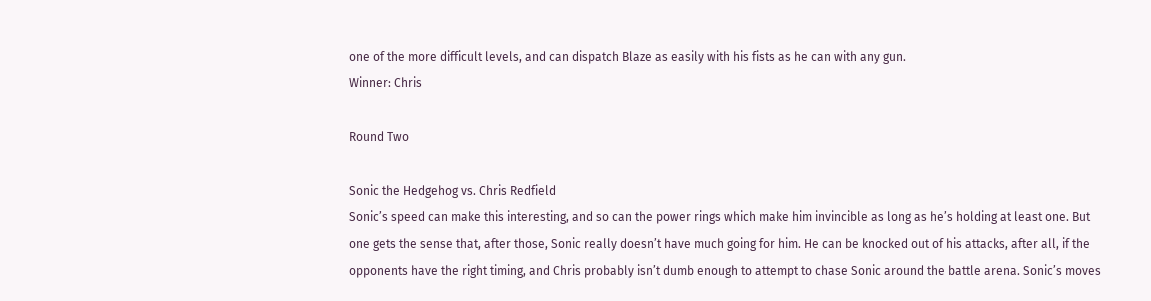one of the more difficult levels, and can dispatch Blaze as easily with his fists as he can with any gun.
Winner: Chris

Round Two

Sonic the Hedgehog vs. Chris Redfield
Sonic’s speed can make this interesting, and so can the power rings which make him invincible as long as he’s holding at least one. But one gets the sense that, after those, Sonic really doesn’t have much going for him. He can be knocked out of his attacks, after all, if the opponents have the right timing, and Chris probably isn’t dumb enough to attempt to chase Sonic around the battle arena. Sonic’s moves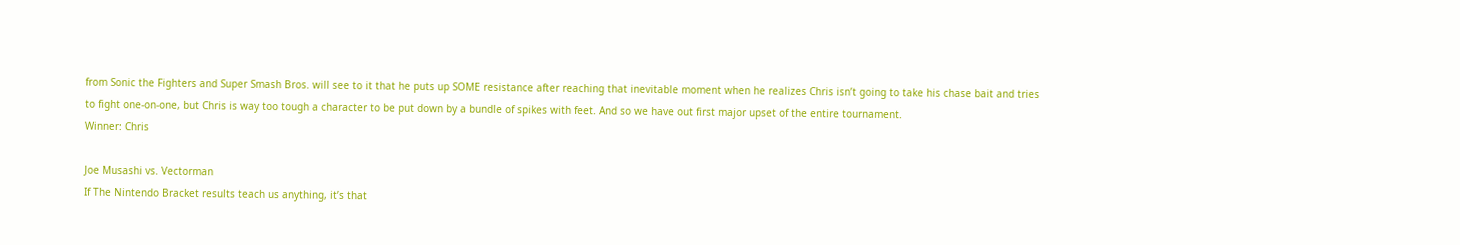from Sonic the Fighters and Super Smash Bros. will see to it that he puts up SOME resistance after reaching that inevitable moment when he realizes Chris isn’t going to take his chase bait and tries to fight one-on-one, but Chris is way too tough a character to be put down by a bundle of spikes with feet. And so we have out first major upset of the entire tournament.
Winner: Chris

Joe Musashi vs. Vectorman
If The Nintendo Bracket results teach us anything, it’s that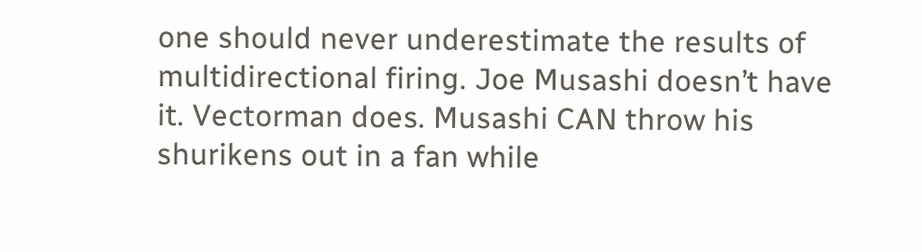one should never underestimate the results of multidirectional firing. Joe Musashi doesn’t have it. Vectorman does. Musashi CAN throw his shurikens out in a fan while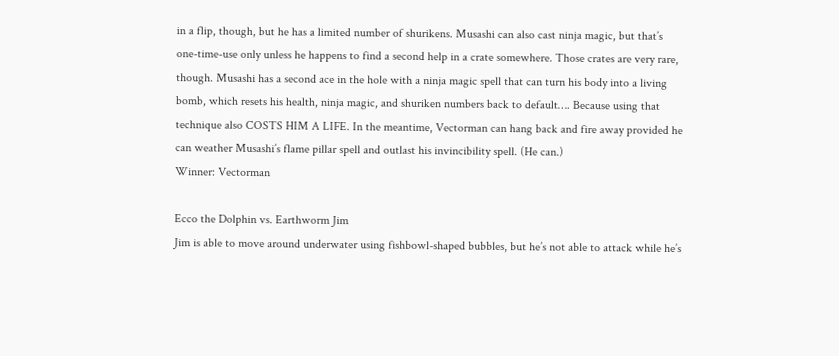in a flip, though, but he has a limited number of shurikens. Musashi can also cast ninja magic, but that’s one-time-use only unless he happens to find a second help in a crate somewhere. Those crates are very rare, though. Musashi has a second ace in the hole with a ninja magic spell that can turn his body into a living bomb, which resets his health, ninja magic, and shuriken numbers back to default…. Because using that technique also COSTS HIM A LIFE. In the meantime, Vectorman can hang back and fire away provided he can weather Musashi’s flame pillar spell and outlast his invincibility spell. (He can.)
Winner: Vectorman

Ecco the Dolphin vs. Earthworm Jim
Jim is able to move around underwater using fishbowl-shaped bubbles, but he’s not able to attack while he’s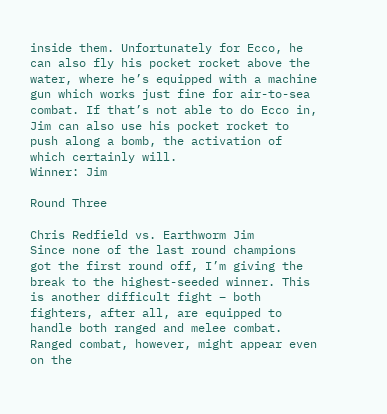inside them. Unfortunately for Ecco, he can also fly his pocket rocket above the water, where he’s equipped with a machine gun which works just fine for air-to-sea combat. If that’s not able to do Ecco in, Jim can also use his pocket rocket to push along a bomb, the activation of which certainly will.
Winner: Jim

Round Three

Chris Redfield vs. Earthworm Jim
Since none of the last round champions got the first round off, I’m giving the break to the highest-seeded winner. This is another difficult fight – both fighters, after all, are equipped to handle both ranged and melee combat. Ranged combat, however, might appear even on the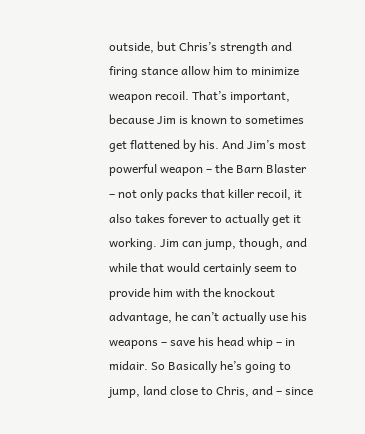outside, but Chris’s strength and firing stance allow him to minimize weapon recoil. That’s important, because Jim is known to sometimes get flattened by his. And Jim’s most powerful weapon – the Barn Blaster – not only packs that killer recoil, it also takes forever to actually get it working. Jim can jump, though, and while that would certainly seem to provide him with the knockout advantage, he can’t actually use his weapons – save his head whip – in midair. So Basically he’s going to jump, land close to Chris, and – since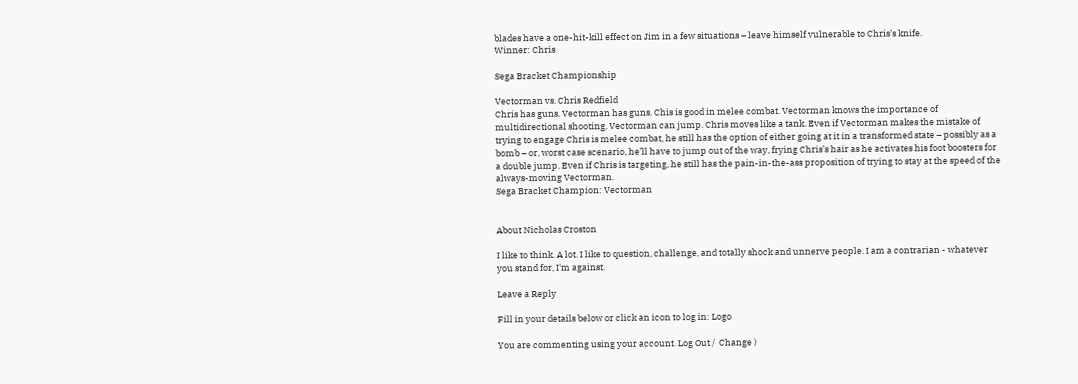blades have a one-hit-kill effect on Jim in a few situations – leave himself vulnerable to Chris’s knife.
Winner: Chris

Sega Bracket Championship

Vectorman vs. Chris Redfield
Chris has guns. Vectorman has guns. Chis is good in melee combat. Vectorman knows the importance of multidirectional shooting. Vectorman can jump. Chris moves like a tank. Even if Vectorman makes the mistake of trying to engage Chris is melee combat, he still has the option of either going at it in a transformed state – possibly as a bomb – or, worst case scenario, he’ll have to jump out of the way, frying Chris’s hair as he activates his foot boosters for a double jump. Even if Chris is targeting, he still has the pain-in-the-ass proposition of trying to stay at the speed of the always-moving Vectorman.
Sega Bracket Champion: Vectorman


About Nicholas Croston

I like to think. A lot. I like to question, challenge, and totally shock and unnerve people. I am a contrarian - whatever you stand for, I'm against.

Leave a Reply

Fill in your details below or click an icon to log in: Logo

You are commenting using your account. Log Out /  Change )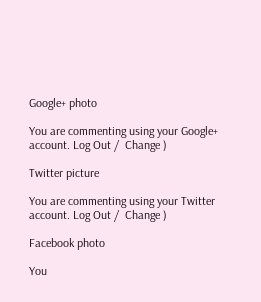Google+ photo

You are commenting using your Google+ account. Log Out /  Change )

Twitter picture

You are commenting using your Twitter account. Log Out /  Change )

Facebook photo

You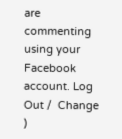are commenting using your Facebook account. Log Out /  Change )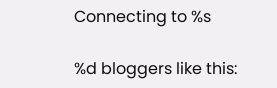Connecting to %s

%d bloggers like this: